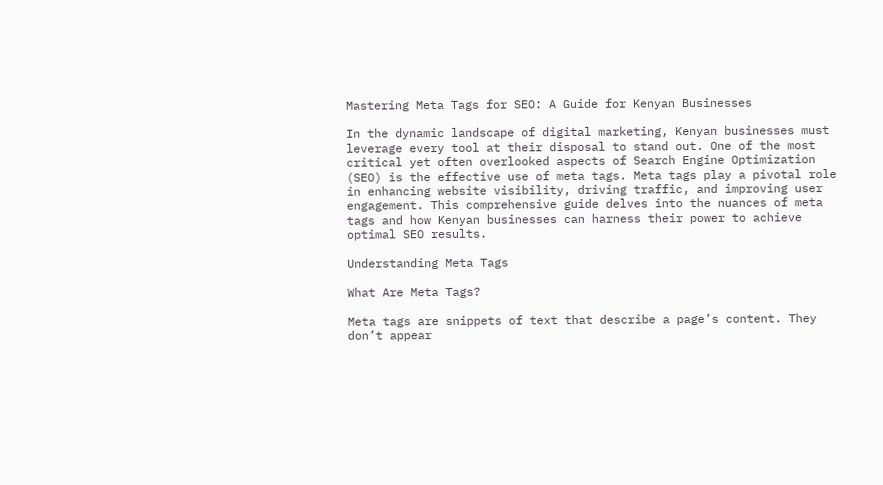Mastering Meta Tags for SEO: A Guide for Kenyan Businesses

In the dynamic landscape of digital marketing, Kenyan businesses must leverage every tool at their disposal to stand out. One of the most critical yet often overlooked aspects of Search Engine Optimization (SEO) is the effective use of meta tags. Meta tags play a pivotal role in enhancing website visibility, driving traffic, and improving user engagement. This comprehensive guide delves into the nuances of meta tags and how Kenyan businesses can harness their power to achieve optimal SEO results.

Understanding Meta Tags

What Are Meta Tags?

Meta tags are snippets of text that describe a page’s content. They don’t appear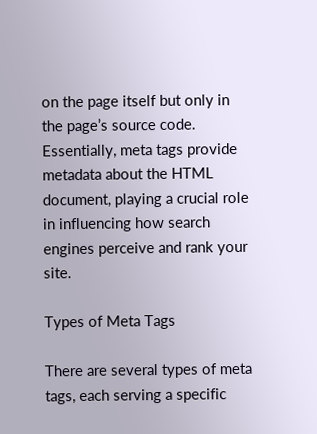on the page itself but only in the page’s source code. Essentially, meta tags provide metadata about the HTML document, playing a crucial role in influencing how search engines perceive and rank your site.

Types of Meta Tags

There are several types of meta tags, each serving a specific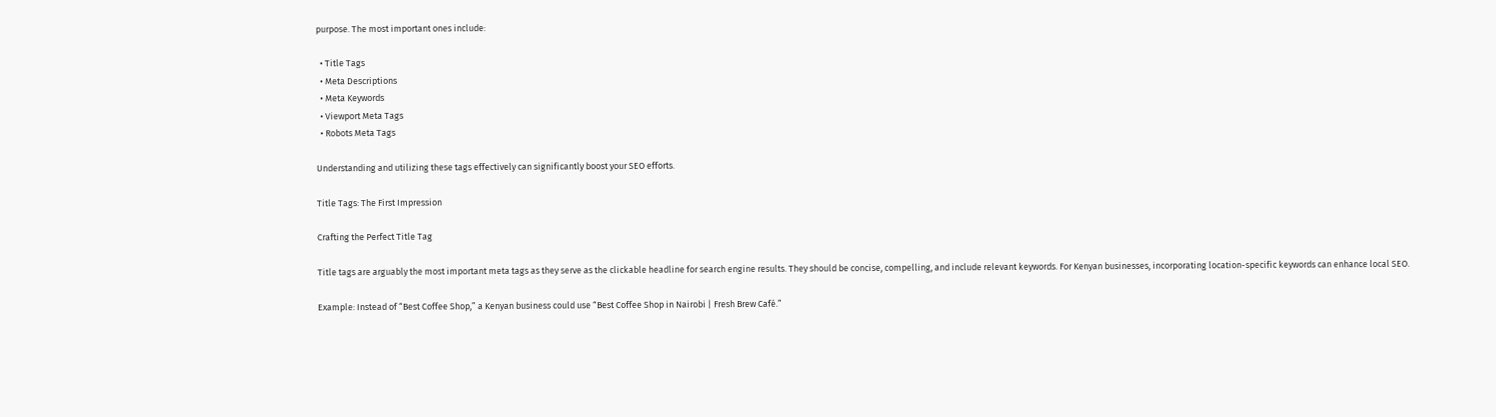purpose. The most important ones include:

  • Title Tags
  • Meta Descriptions
  • Meta Keywords
  • Viewport Meta Tags
  • Robots Meta Tags

Understanding and utilizing these tags effectively can significantly boost your SEO efforts.

Title Tags: The First Impression

Crafting the Perfect Title Tag

Title tags are arguably the most important meta tags as they serve as the clickable headline for search engine results. They should be concise, compelling, and include relevant keywords. For Kenyan businesses, incorporating location-specific keywords can enhance local SEO.

Example: Instead of “Best Coffee Shop,” a Kenyan business could use “Best Coffee Shop in Nairobi | Fresh Brew Café.”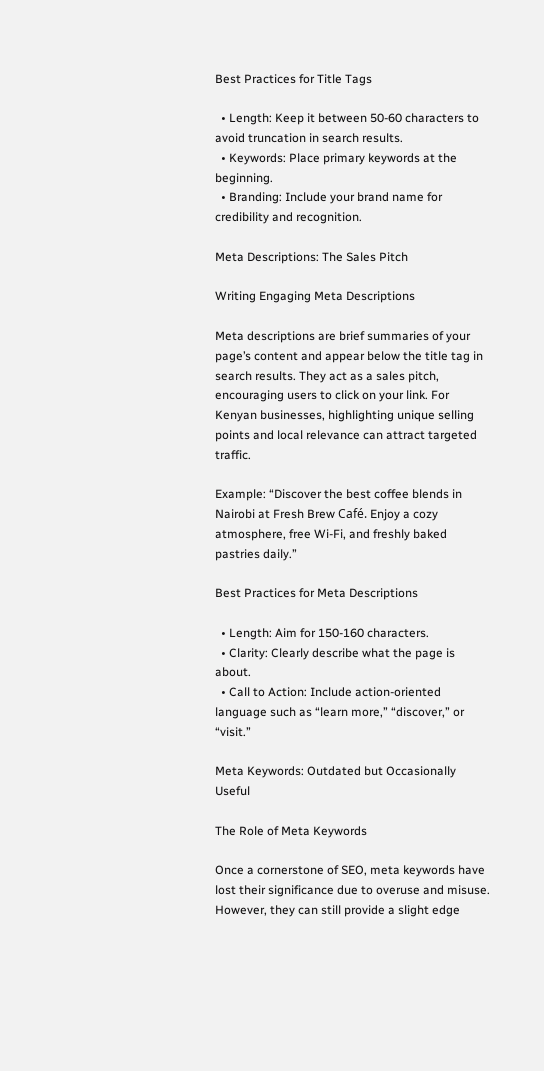Best Practices for Title Tags

  • Length: Keep it between 50-60 characters to avoid truncation in search results.
  • Keywords: Place primary keywords at the beginning.
  • Branding: Include your brand name for credibility and recognition.

Meta Descriptions: The Sales Pitch

Writing Engaging Meta Descriptions

Meta descriptions are brief summaries of your page’s content and appear below the title tag in search results. They act as a sales pitch, encouraging users to click on your link. For Kenyan businesses, highlighting unique selling points and local relevance can attract targeted traffic.

Example: “Discover the best coffee blends in Nairobi at Fresh Brew Café. Enjoy a cozy atmosphere, free Wi-Fi, and freshly baked pastries daily.”

Best Practices for Meta Descriptions

  • Length: Aim for 150-160 characters.
  • Clarity: Clearly describe what the page is about.
  • Call to Action: Include action-oriented language such as “learn more,” “discover,” or “visit.”

Meta Keywords: Outdated but Occasionally Useful

The Role of Meta Keywords

Once a cornerstone of SEO, meta keywords have lost their significance due to overuse and misuse. However, they can still provide a slight edge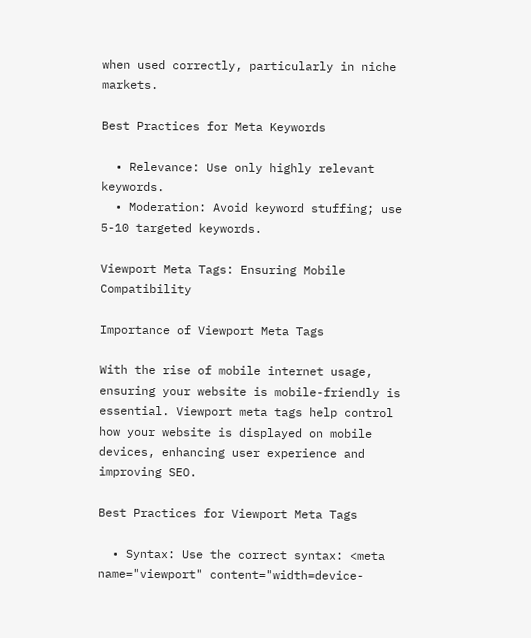when used correctly, particularly in niche markets.

Best Practices for Meta Keywords

  • Relevance: Use only highly relevant keywords.
  • Moderation: Avoid keyword stuffing; use 5-10 targeted keywords.

Viewport Meta Tags: Ensuring Mobile Compatibility

Importance of Viewport Meta Tags

With the rise of mobile internet usage, ensuring your website is mobile-friendly is essential. Viewport meta tags help control how your website is displayed on mobile devices, enhancing user experience and improving SEO.

Best Practices for Viewport Meta Tags

  • Syntax: Use the correct syntax: <meta name="viewport" content="width=device-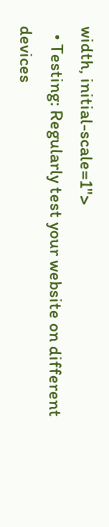width, initial-scale=1">
  • Testing: Regularly test your website on different devices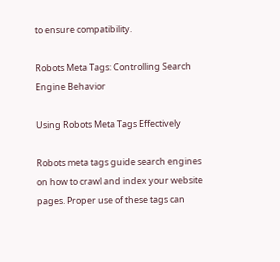to ensure compatibility.

Robots Meta Tags: Controlling Search Engine Behavior

Using Robots Meta Tags Effectively

Robots meta tags guide search engines on how to crawl and index your website pages. Proper use of these tags can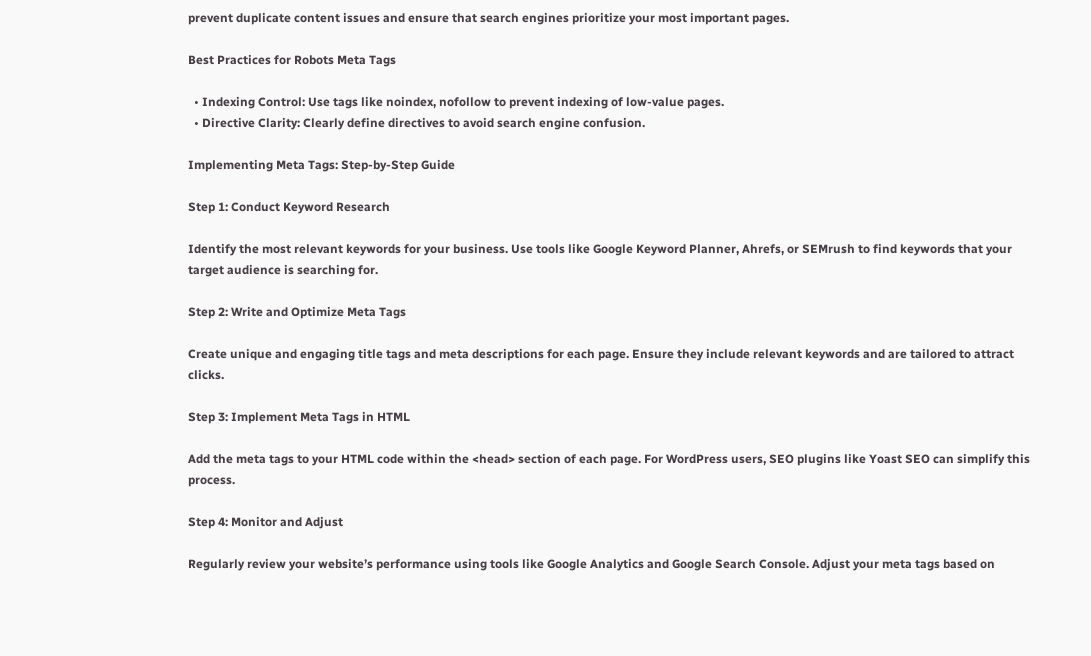prevent duplicate content issues and ensure that search engines prioritize your most important pages.

Best Practices for Robots Meta Tags

  • Indexing Control: Use tags like noindex, nofollow to prevent indexing of low-value pages.
  • Directive Clarity: Clearly define directives to avoid search engine confusion.

Implementing Meta Tags: Step-by-Step Guide

Step 1: Conduct Keyword Research

Identify the most relevant keywords for your business. Use tools like Google Keyword Planner, Ahrefs, or SEMrush to find keywords that your target audience is searching for.

Step 2: Write and Optimize Meta Tags

Create unique and engaging title tags and meta descriptions for each page. Ensure they include relevant keywords and are tailored to attract clicks.

Step 3: Implement Meta Tags in HTML

Add the meta tags to your HTML code within the <head> section of each page. For WordPress users, SEO plugins like Yoast SEO can simplify this process.

Step 4: Monitor and Adjust

Regularly review your website’s performance using tools like Google Analytics and Google Search Console. Adjust your meta tags based on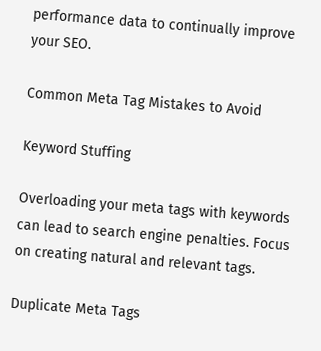performance data to continually improve your SEO.

Common Meta Tag Mistakes to Avoid

Keyword Stuffing

Overloading your meta tags with keywords can lead to search engine penalties. Focus on creating natural and relevant tags.

Duplicate Meta Tags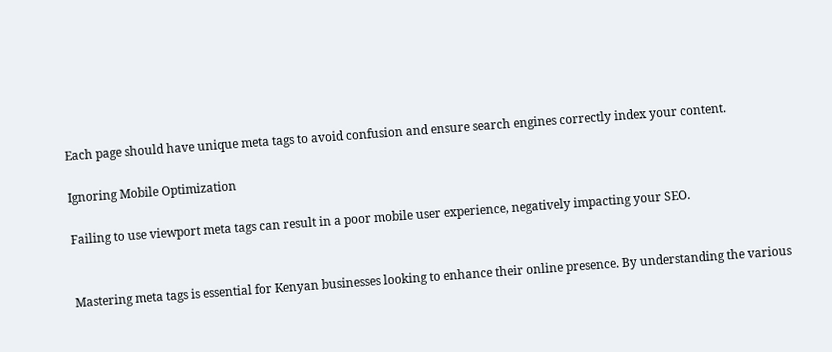Each page should have unique meta tags to avoid confusion and ensure search engines correctly index your content.

Ignoring Mobile Optimization

Failing to use viewport meta tags can result in a poor mobile user experience, negatively impacting your SEO.


Mastering meta tags is essential for Kenyan businesses looking to enhance their online presence. By understanding the various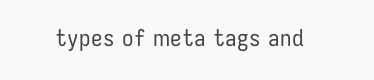types of meta tags and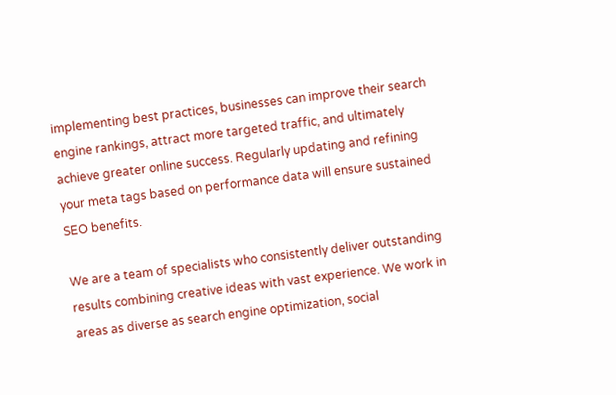implementing best practices, businesses can improve their search engine rankings, attract more targeted traffic, and ultimately achieve greater online success. Regularly updating and refining your meta tags based on performance data will ensure sustained SEO benefits.

We are a team of specialists who consistently deliver outstanding results combining creative ideas with vast experience. We work in areas as diverse as search engine optimization, social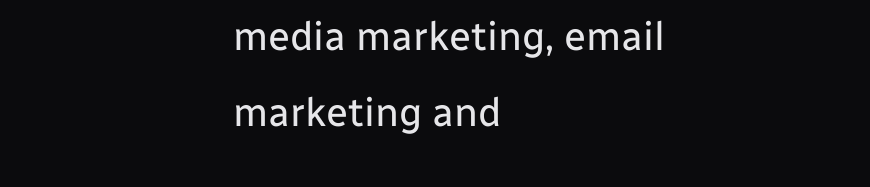media marketing, email marketing and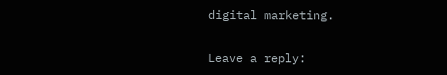digital marketing.

Leave a reply: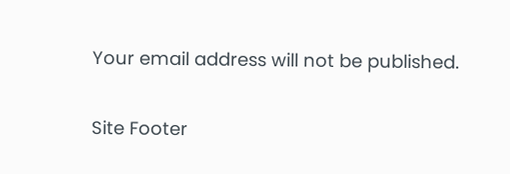Your email address will not be published.

Site Footer